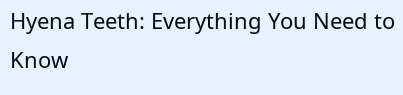Hyena Teeth: Everything You Need to Know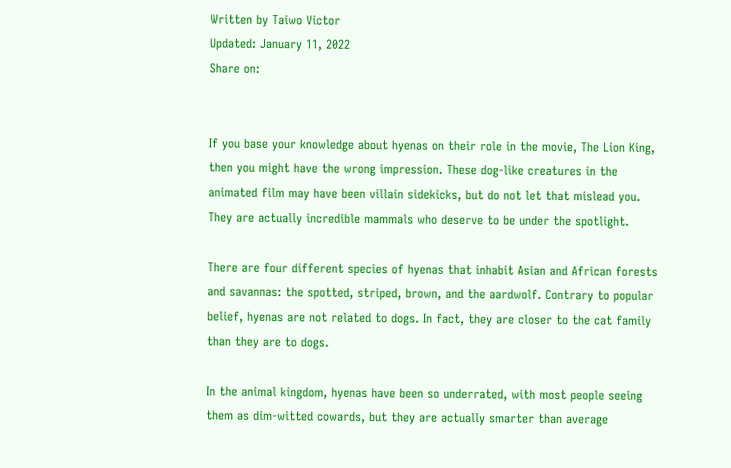Written by Taiwo Victor
Updated: January 11, 2022
Share on:


If you base your knowledge about hyenas on their role in the movie, The Lion King, then you might have the wrong impression. These dog-like creatures in the animated film may have been villain sidekicks, but do not let that mislead you. They are actually incredible mammals who deserve to be under the spotlight.

There are four different species of hyenas that inhabit Asian and African forests and savannas: the spotted, striped, brown, and the aardwolf. Contrary to popular belief, hyenas are not related to dogs. In fact, they are closer to the cat family than they are to dogs.

In the animal kingdom, hyenas have been so underrated, with most people seeing them as dim-witted cowards, but they are actually smarter than average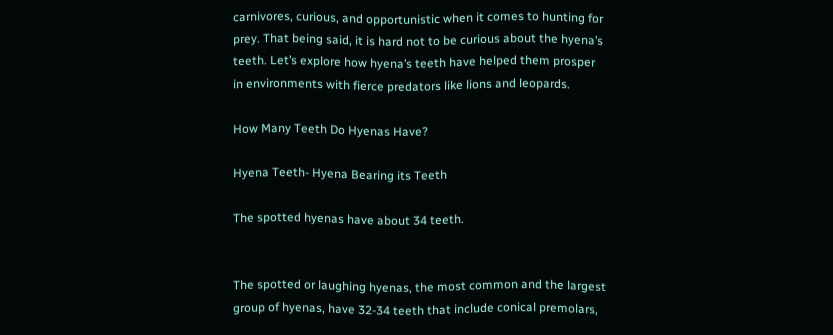carnivores, curious, and opportunistic when it comes to hunting for prey. That being said, it is hard not to be curious about the hyena’s teeth. Let’s explore how hyena’s teeth have helped them prosper in environments with fierce predators like lions and leopards.

How Many Teeth Do Hyenas Have?

Hyena Teeth- Hyena Bearing its Teeth

The spotted hyenas have about 34 teeth.


The spotted or laughing hyenas, the most common and the largest group of hyenas, have 32-34 teeth that include conical premolars,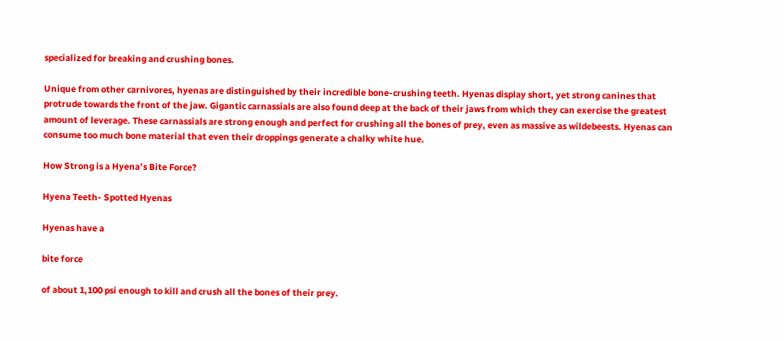specialized for breaking and crushing bones.

Unique from other carnivores, hyenas are distinguished by their incredible bone-crushing teeth. Hyenas display short, yet strong canines that protrude towards the front of the jaw. Gigantic carnassials are also found deep at the back of their jaws from which they can exercise the greatest amount of leverage. These carnassials are strong enough and perfect for crushing all the bones of prey, even as massive as wildebeests. Hyenas can consume too much bone material that even their droppings generate a chalky white hue.

How Strong is a Hyena’s Bite Force?

Hyena Teeth- Spotted Hyenas

Hyenas have a

bite force

of about 1,100 psi enough to kill and crush all the bones of their prey.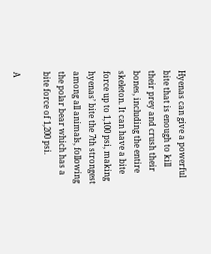Hyenas can give a powerful bite that is enough to kill their prey and crush their bones, including the entire skeleton. It can have a bite force up to 1,100 psi, making hyenas’ bite the 7th strongest among all animals, following the polar bear which has a bite force of 1,200 psi.

A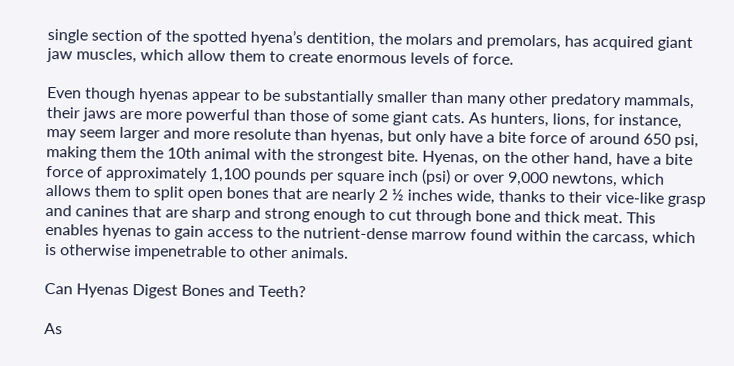single section of the spotted hyena’s dentition, the molars and premolars, has acquired giant jaw muscles, which allow them to create enormous levels of force.

Even though hyenas appear to be substantially smaller than many other predatory mammals, their jaws are more powerful than those of some giant cats. As hunters, lions, for instance, may seem larger and more resolute than hyenas, but only have a bite force of around 650 psi, making them the 10th animal with the strongest bite. Hyenas, on the other hand, have a bite force of approximately 1,100 pounds per square inch (psi) or over 9,000 newtons, which allows them to split open bones that are nearly 2 ½ inches wide, thanks to their vice-like grasp and canines that are sharp and strong enough to cut through bone and thick meat. This enables hyenas to gain access to the nutrient-dense marrow found within the carcass, which is otherwise impenetrable to other animals.

Can Hyenas Digest Bones and Teeth?

As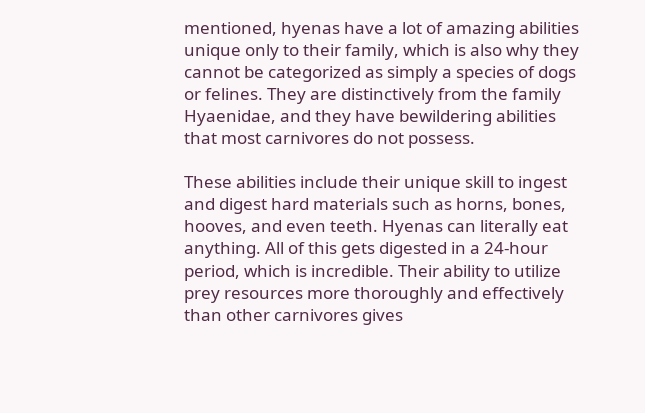mentioned, hyenas have a lot of amazing abilities unique only to their family, which is also why they cannot be categorized as simply a species of dogs or felines. They are distinctively from the family Hyaenidae, and they have bewildering abilities that most carnivores do not possess.

These abilities include their unique skill to ingest and digest hard materials such as horns, bones, hooves, and even teeth. Hyenas can literally eat anything. All of this gets digested in a 24-hour period, which is incredible. Their ability to utilize prey resources more thoroughly and effectively than other carnivores gives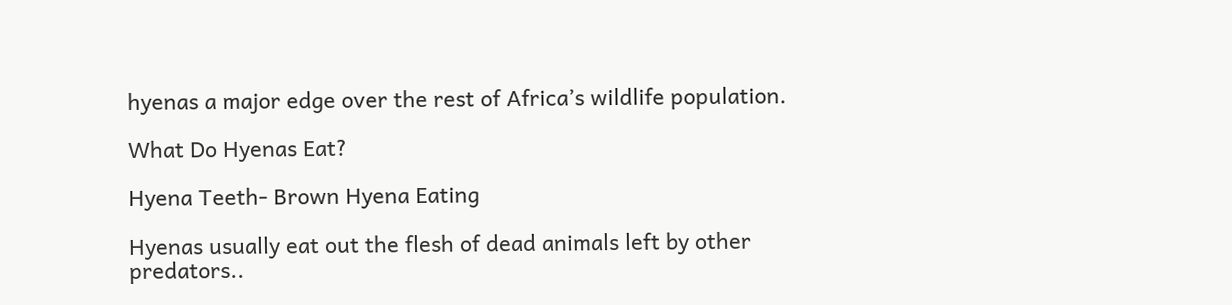hyenas a major edge over the rest of Africa’s wildlife population.

What Do Hyenas Eat?

Hyena Teeth- Brown Hyena Eating

Hyenas usually eat out the flesh of dead animals left by other predators..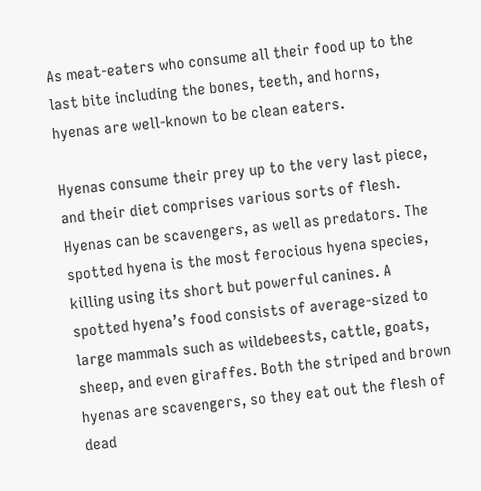As meat-eaters who consume all their food up to the last bite including the bones, teeth, and horns, hyenas are well-known to be clean eaters.

Hyenas consume their prey up to the very last piece, and their diet comprises various sorts of flesh. Hyenas can be scavengers, as well as predators. The spotted hyena is the most ferocious hyena species, killing using its short but powerful canines. A spotted hyena’s food consists of average-sized to large mammals such as wildebeests, cattle, goats, sheep, and even giraffes. Both the striped and brown hyenas are scavengers, so they eat out the flesh of dead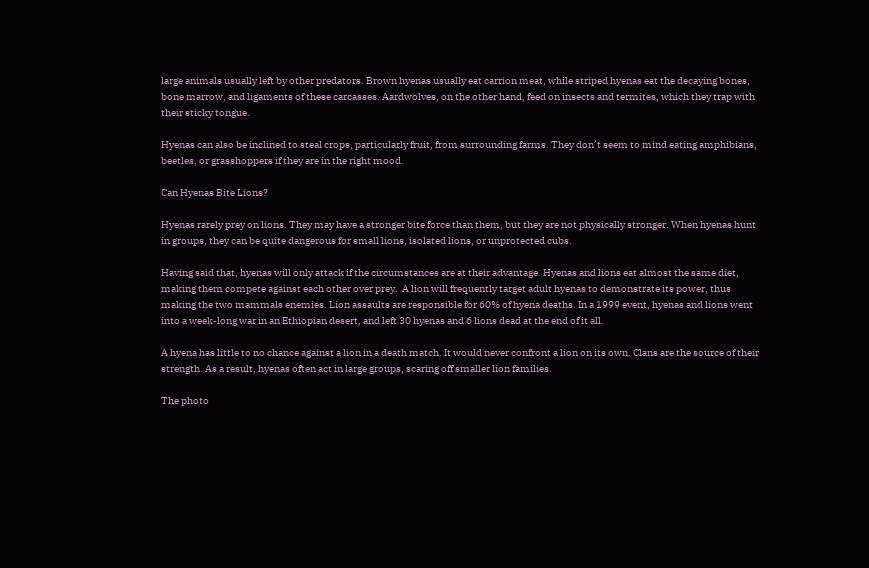large animals usually left by other predators. Brown hyenas usually eat carrion meat, while striped hyenas eat the decaying bones, bone marrow, and ligaments of these carcasses. Aardwolves, on the other hand, feed on insects and termites, which they trap with their sticky tongue.

Hyenas can also be inclined to steal crops, particularly fruit, from surrounding farms. They don’t seem to mind eating amphibians, beetles, or grasshoppers if they are in the right mood.

Can Hyenas Bite Lions?

Hyenas rarely prey on lions. They may have a stronger bite force than them, but they are not physically stronger. When hyenas hunt in groups, they can be quite dangerous for small lions, isolated lions, or unprotected cubs.

Having said that, hyenas will only attack if the circumstances are at their advantage. Hyenas and lions eat almost the same diet, making them compete against each other over prey.  A lion will frequently target adult hyenas to demonstrate its power, thus making the two mammals enemies. Lion assaults are responsible for 60% of hyena deaths. In a 1999 event, hyenas and lions went into a week-long war in an Ethiopian desert, and left 30 hyenas and 6 lions dead at the end of it all.

A hyena has little to no chance against a lion in a death match. It would never confront a lion on its own. Clans are the source of their strength. As a result, hyenas often act in large groups, scaring off smaller lion families.

The photo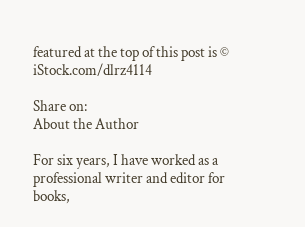featured at the top of this post is © iStock.com/dlrz4114

Share on:
About the Author

For six years, I have worked as a professional writer and editor for books,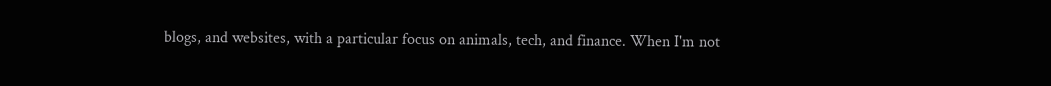blogs, and websites, with a particular focus on animals, tech, and finance. When I'm not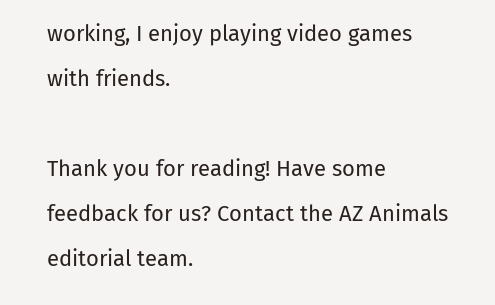working, I enjoy playing video games with friends.

Thank you for reading! Have some feedback for us? Contact the AZ Animals editorial team.